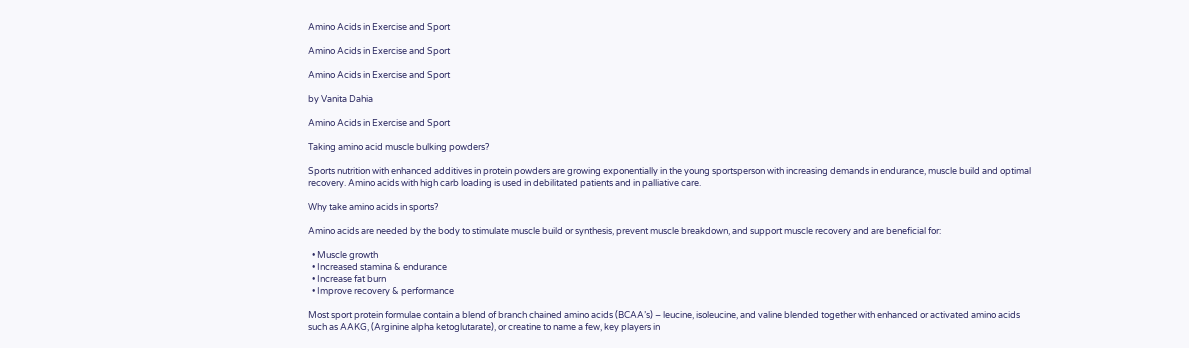Amino Acids in Exercise and Sport

Amino Acids in Exercise and Sport

Amino Acids in Exercise and Sport

by Vanita Dahia

Amino Acids in Exercise and Sport

Taking amino acid muscle bulking powders?

Sports nutrition with enhanced additives in protein powders are growing exponentially in the young sportsperson with increasing demands in endurance, muscle build and optimal recovery. Amino acids with high carb loading is used in debilitated patients and in palliative care.

Why take amino acids in sports?

Amino acids are needed by the body to stimulate muscle build or synthesis, prevent muscle breakdown, and support muscle recovery and are beneficial for:

  • Muscle growth
  • Increased stamina & endurance
  • Increase fat burn
  • Improve recovery & performance

Most sport protein formulae contain a blend of branch chained amino acids (BCAA’s) – leucine, isoleucine, and valine blended together with enhanced or activated amino acids such as AAKG, (Arginine alpha ketoglutarate), or creatine to name a few, key players in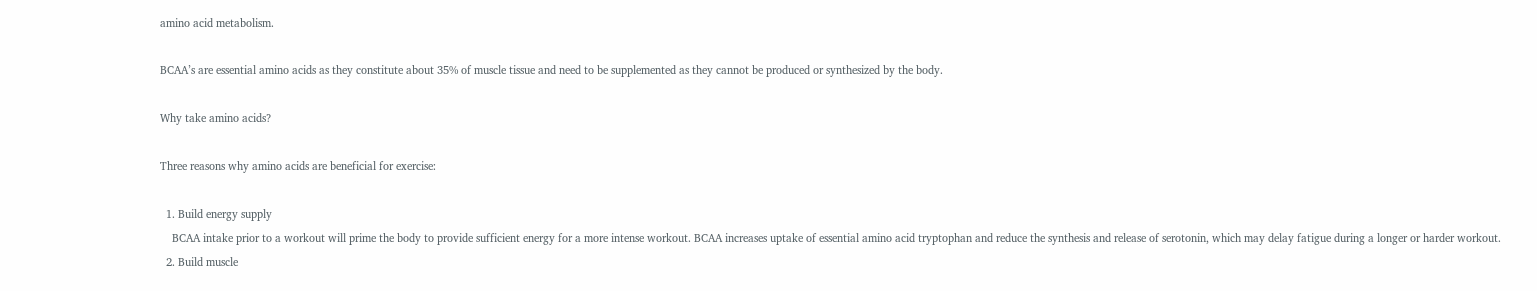amino acid metabolism.

BCAA’s are essential amino acids as they constitute about 35% of muscle tissue and need to be supplemented as they cannot be produced or synthesized by the body.

Why take amino acids?

Three reasons why amino acids are beneficial for exercise:

  1. Build energy supply
    BCAA intake prior to a workout will prime the body to provide sufficient energy for a more intense workout. BCAA increases uptake of essential amino acid tryptophan and reduce the synthesis and release of serotonin, which may delay fatigue during a longer or harder workout.
  2. Build muscle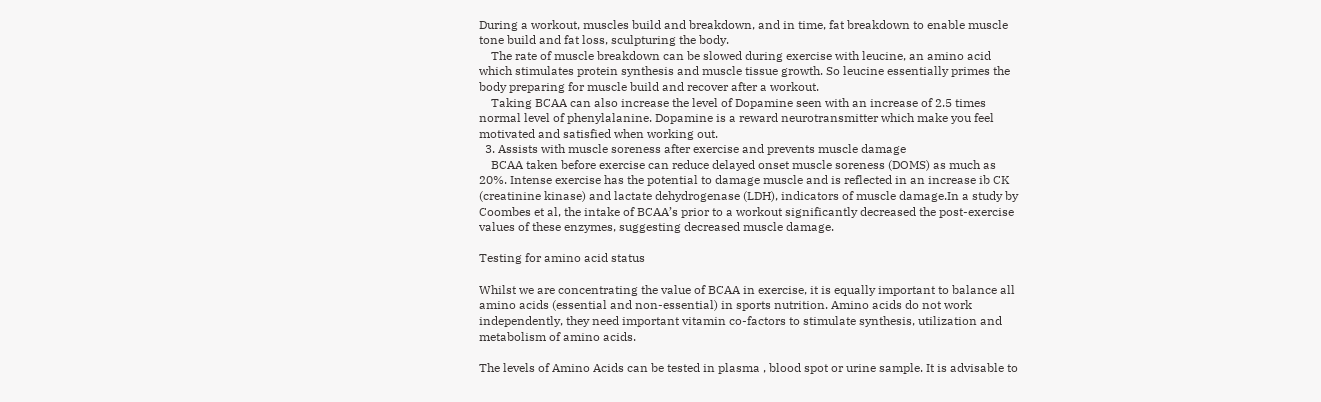During a workout, muscles build and breakdown, and in time, fat breakdown to enable muscle tone build and fat loss, sculpturing the body.
    The rate of muscle breakdown can be slowed during exercise with leucine, an amino acid which stimulates protein synthesis and muscle tissue growth. So leucine essentially primes the body preparing for muscle build and recover after a workout.
    Taking BCAA can also increase the level of Dopamine seen with an increase of 2.5 times normal level of phenylalanine. Dopamine is a reward neurotransmitter which make you feel motivated and satisfied when working out.
  3. Assists with muscle soreness after exercise and prevents muscle damage
    BCAA taken before exercise can reduce delayed onset muscle soreness (DOMS) as much as 20%. Intense exercise has the potential to damage muscle and is reflected in an increase ib CK (creatinine kinase) and lactate dehydrogenase (LDH), indicators of muscle damage.In a study by Coombes et al, the intake of BCAA’s prior to a workout significantly decreased the post-exercise values of these enzymes, suggesting decreased muscle damage.

Testing for amino acid status

Whilst we are concentrating the value of BCAA in exercise, it is equally important to balance all amino acids (essential and non-essential) in sports nutrition. Amino acids do not work independently, they need important vitamin co-factors to stimulate synthesis, utilization and metabolism of amino acids.

The levels of Amino Acids can be tested in plasma , blood spot or urine sample. It is advisable to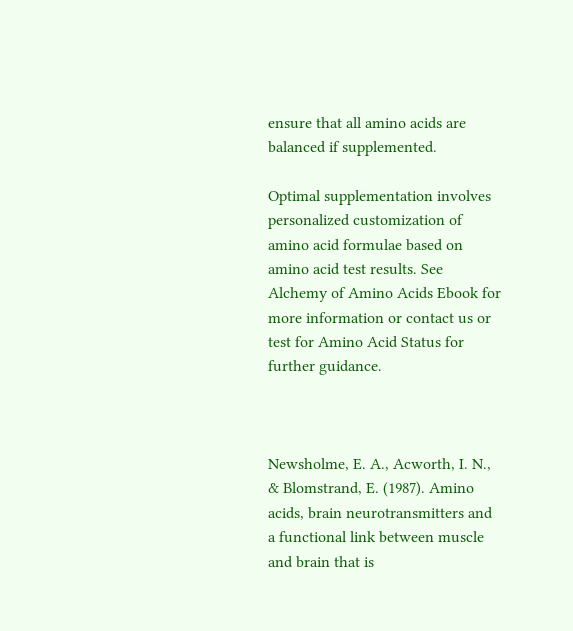ensure that all amino acids are balanced if supplemented.

Optimal supplementation involves personalized customization of amino acid formulae based on amino acid test results. See Alchemy of Amino Acids Ebook for more information or contact us or test for Amino Acid Status for further guidance.



Newsholme, E. A., Acworth, I. N., & Blomstrand, E. (1987). Amino acids, brain neurotransmitters and a functional link between muscle and brain that is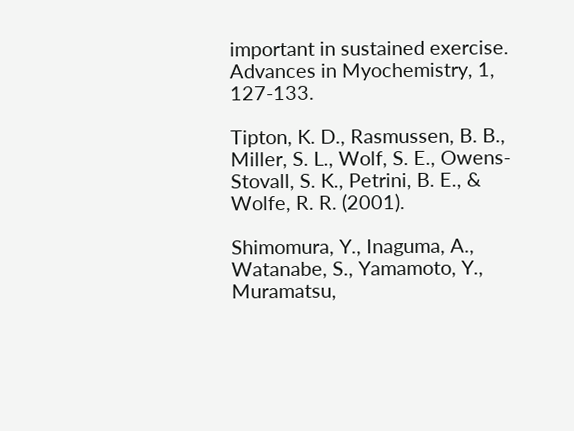important in sustained exercise. Advances in Myochemistry, 1, 127-133.

Tipton, K. D., Rasmussen, B. B., Miller, S. L., Wolf, S. E., Owens-Stovall, S. K., Petrini, B. E., & Wolfe, R. R. (2001).

Shimomura, Y., Inaguma, A., Watanabe, S., Yamamoto, Y., Muramatsu,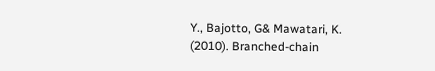Y., Bajotto, G& Mawatari, K. (2010). Branched-chain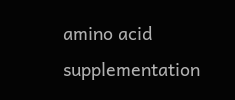amino acid supplementation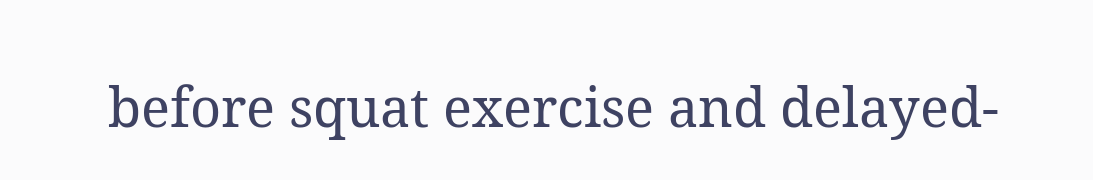before squat exercise and delayed-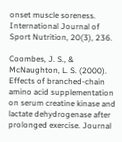onset muscle soreness. International Journal of Sport Nutrition, 20(3), 236.

Coombes, J. S., & McNaughton, L. S. (2000). Effects of branched-chain amino acid supplementation on serum creatine kinase and lactate dehydrogenase after prolonged exercise. Journal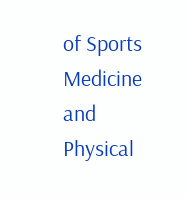of Sports Medicine and Physical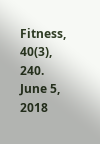Fitness, 40(3), 240.
June 5, 2018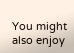You might also enjoy